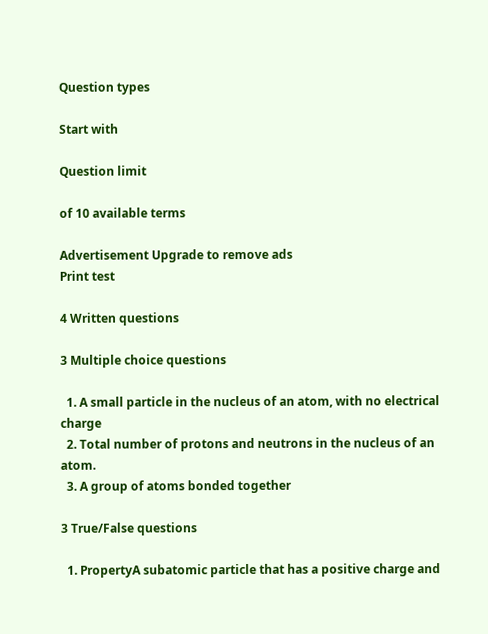Question types

Start with

Question limit

of 10 available terms

Advertisement Upgrade to remove ads
Print test

4 Written questions

3 Multiple choice questions

  1. A small particle in the nucleus of an atom, with no electrical charge
  2. Total number of protons and neutrons in the nucleus of an atom.
  3. A group of atoms bonded together

3 True/False questions

  1. PropertyA subatomic particle that has a positive charge and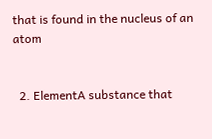that is found in the nucleus of an atom


  2. ElementA substance that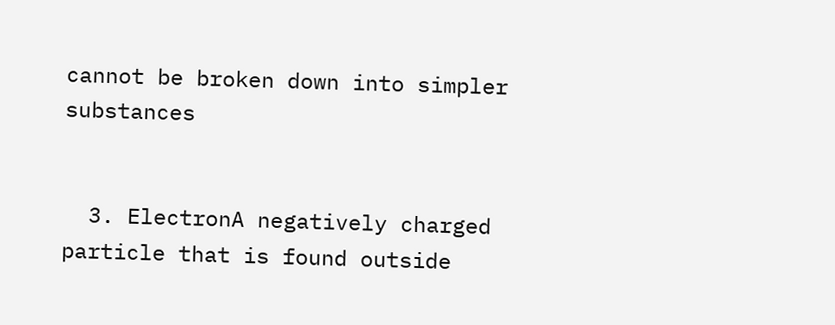cannot be broken down into simpler substances


  3. ElectronA negatively charged particle that is found outside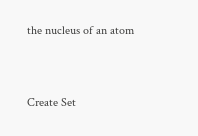the nucleus of an atom


Create Set